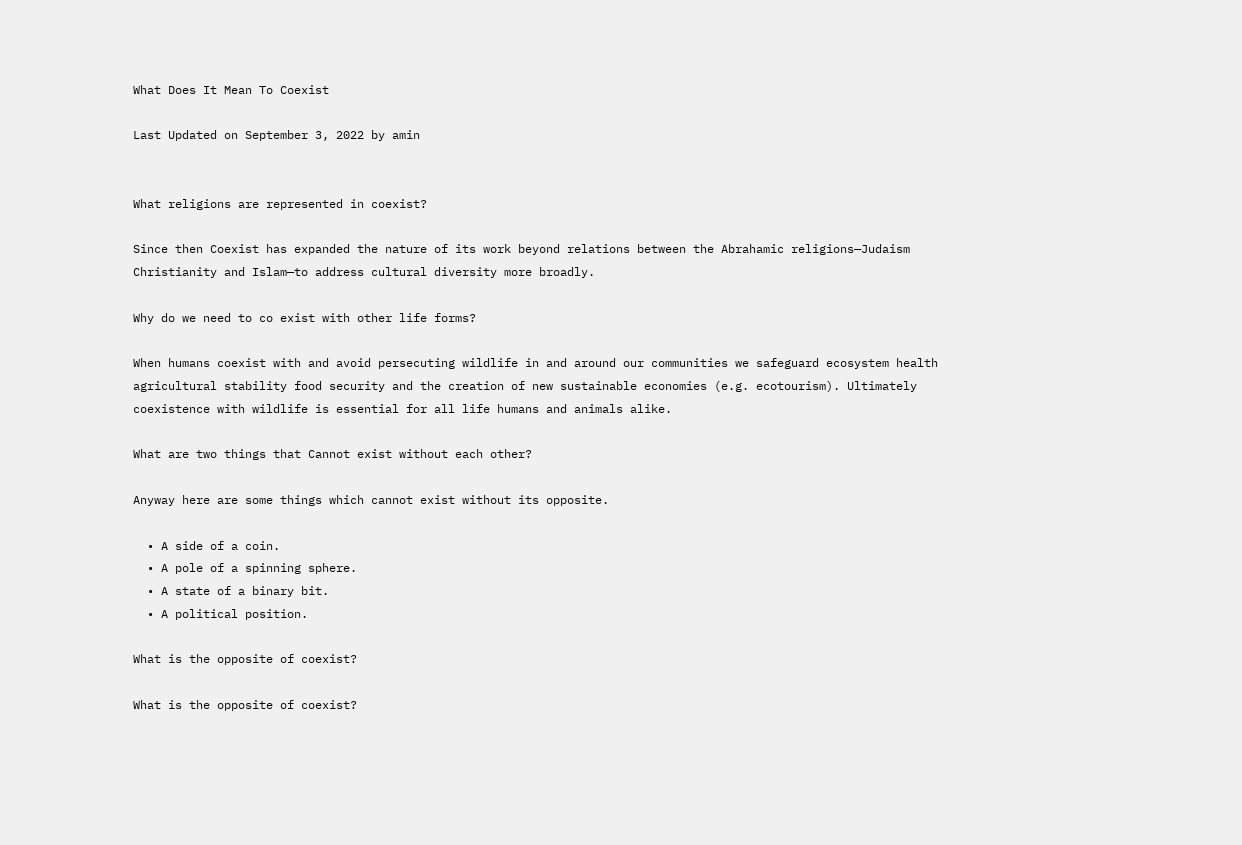What Does It Mean To Coexist

Last Updated on September 3, 2022 by amin


What religions are represented in coexist?

Since then Coexist has expanded the nature of its work beyond relations between the Abrahamic religions—Judaism Christianity and Islam—to address cultural diversity more broadly.

Why do we need to co exist with other life forms?

When humans coexist with and avoid persecuting wildlife in and around our communities we safeguard ecosystem health agricultural stability food security and the creation of new sustainable economies (e.g. ecotourism). Ultimately coexistence with wildlife is essential for all life humans and animals alike.

What are two things that Cannot exist without each other?

Anyway here are some things which cannot exist without its opposite.

  • A side of a coin.
  • A pole of a spinning sphere.
  • A state of a binary bit.
  • A political position.

What is the opposite of coexist?

What is the opposite of coexist?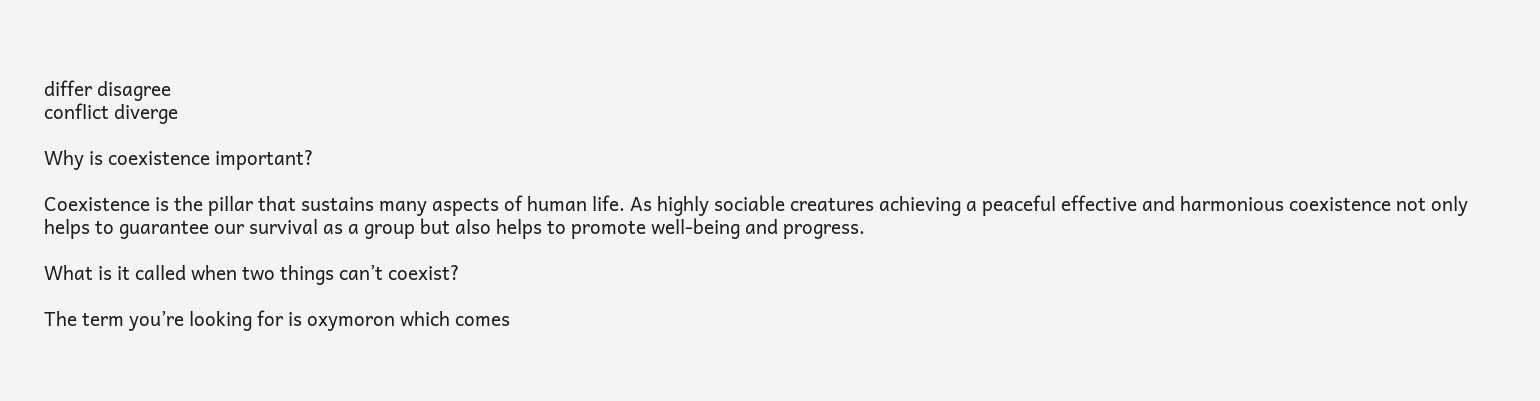differ disagree
conflict diverge

Why is coexistence important?

Coexistence is the pillar that sustains many aspects of human life. As highly sociable creatures achieving a peaceful effective and harmonious coexistence not only helps to guarantee our survival as a group but also helps to promote well-being and progress.

What is it called when two things can’t coexist?

The term you’re looking for is oxymoron which comes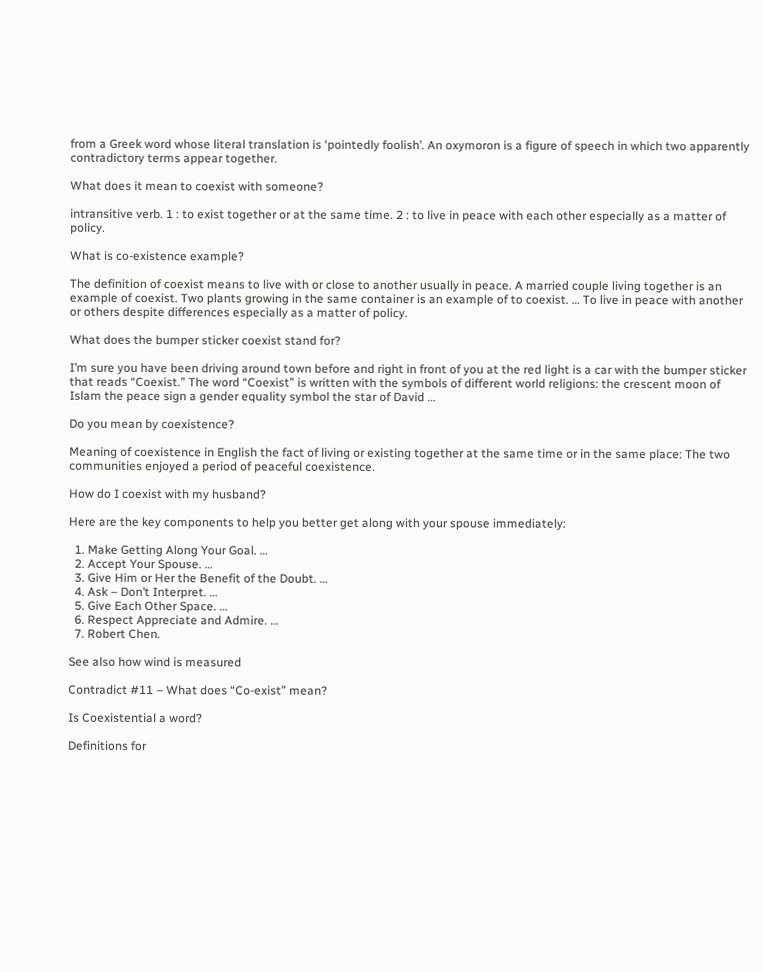from a Greek word whose literal translation is ‘pointedly foolish’. An oxymoron is a figure of speech in which two apparently contradictory terms appear together.

What does it mean to coexist with someone?

intransitive verb. 1 : to exist together or at the same time. 2 : to live in peace with each other especially as a matter of policy.

What is co-existence example?

The definition of coexist means to live with or close to another usually in peace. A married couple living together is an example of coexist. Two plants growing in the same container is an example of to coexist. … To live in peace with another or others despite differences especially as a matter of policy.

What does the bumper sticker coexist stand for?

I’m sure you have been driving around town before and right in front of you at the red light is a car with the bumper sticker that reads “Coexist.” The word “Coexist” is written with the symbols of different world religions: the crescent moon of Islam the peace sign a gender equality symbol the star of David …

Do you mean by coexistence?

Meaning of coexistence in English the fact of living or existing together at the same time or in the same place: The two communities enjoyed a period of peaceful coexistence.

How do I coexist with my husband?

Here are the key components to help you better get along with your spouse immediately:

  1. Make Getting Along Your Goal. …
  2. Accept Your Spouse. …
  3. Give Him or Her the Benefit of the Doubt. …
  4. Ask – Don’t Interpret. …
  5. Give Each Other Space. …
  6. Respect Appreciate and Admire. …
  7. Robert Chen.

See also how wind is measured

Contradict #11 – What does “Co-exist” mean?

Is Coexistential a word?

Definitions for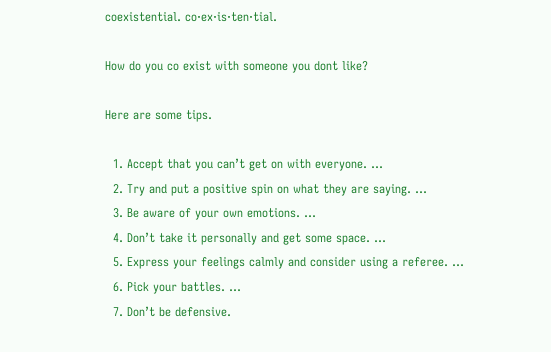coexistential. co·ex·is·ten·tial.

How do you co exist with someone you dont like?

Here are some tips.

  1. Accept that you can’t get on with everyone. …
  2. Try and put a positive spin on what they are saying. …
  3. Be aware of your own emotions. …
  4. Don’t take it personally and get some space. …
  5. Express your feelings calmly and consider using a referee. …
  6. Pick your battles. …
  7. Don’t be defensive.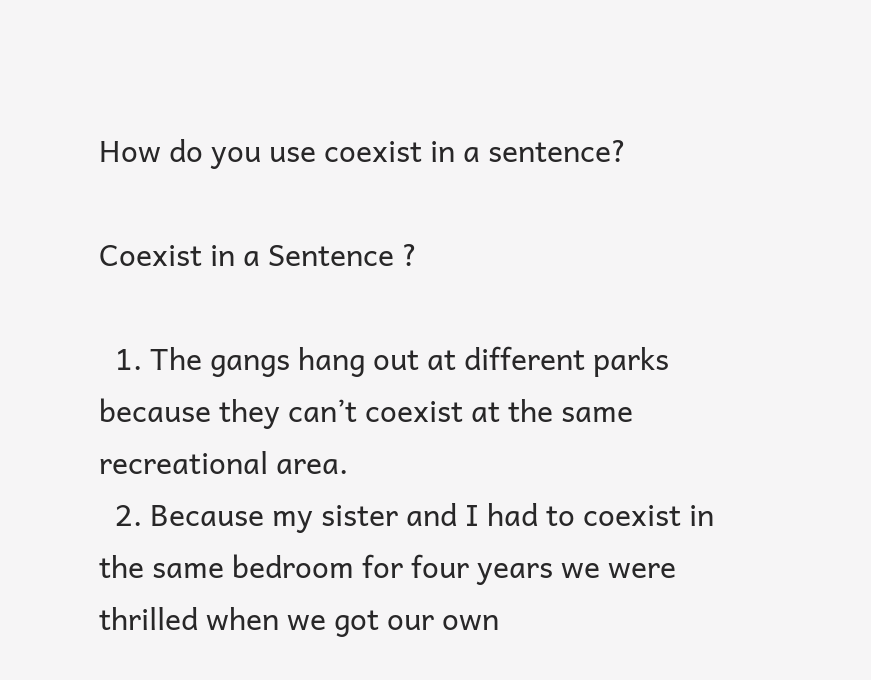How do you use coexist in a sentence?

Coexist in a Sentence ?

  1. The gangs hang out at different parks because they can’t coexist at the same recreational area.
  2. Because my sister and I had to coexist in the same bedroom for four years we were thrilled when we got our own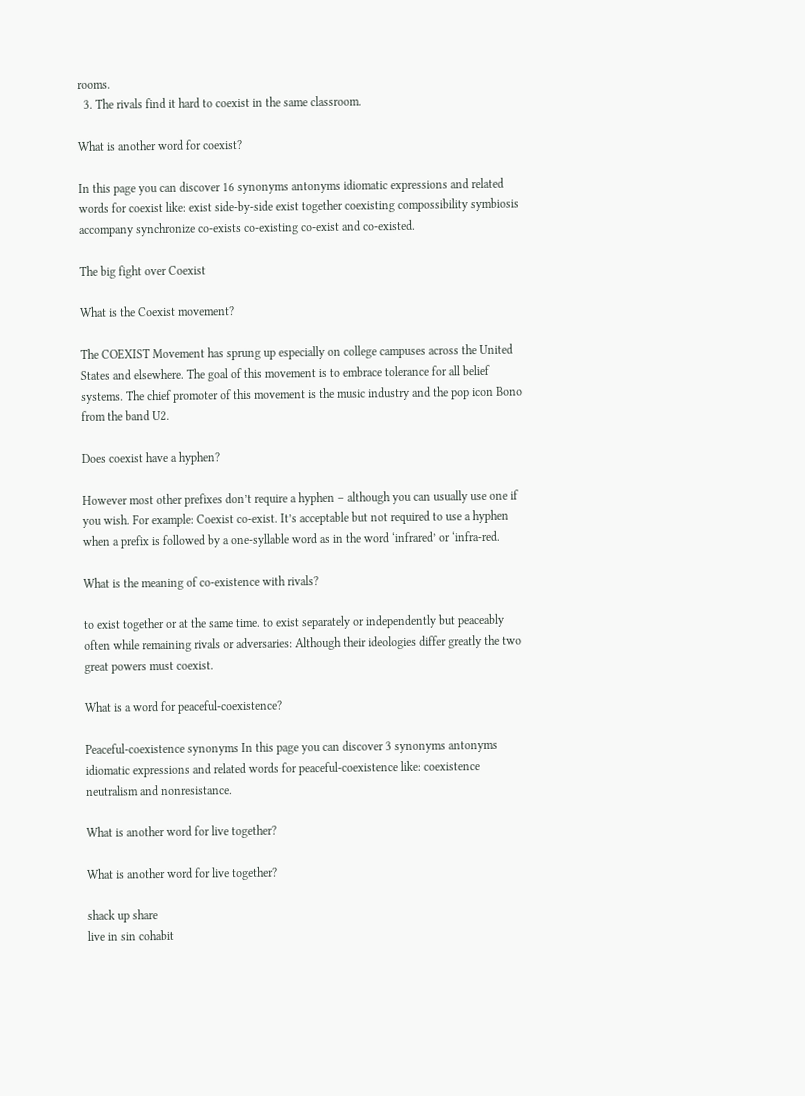rooms.
  3. The rivals find it hard to coexist in the same classroom.

What is another word for coexist?

In this page you can discover 16 synonyms antonyms idiomatic expressions and related words for coexist like: exist side-by-side exist together coexisting compossibility symbiosis accompany synchronize co-exists co-existing co-exist and co-existed.

The big fight over Coexist

What is the Coexist movement?

The COEXIST Movement has sprung up especially on college campuses across the United States and elsewhere. The goal of this movement is to embrace tolerance for all belief systems. The chief promoter of this movement is the music industry and the pop icon Bono from the band U2.

Does coexist have a hyphen?

However most other prefixes don’t require a hyphen – although you can usually use one if you wish. For example: Coexist co-exist. It’s acceptable but not required to use a hyphen when a prefix is followed by a one-syllable word as in the word ‘infrared’ or ‘infra-red.

What is the meaning of co-existence with rivals?

to exist together or at the same time. to exist separately or independently but peaceably often while remaining rivals or adversaries: Although their ideologies differ greatly the two great powers must coexist.

What is a word for peaceful-coexistence?

Peaceful-coexistence synonyms In this page you can discover 3 synonyms antonyms idiomatic expressions and related words for peaceful-coexistence like: coexistence neutralism and nonresistance.

What is another word for live together?

What is another word for live together?

shack up share
live in sin cohabit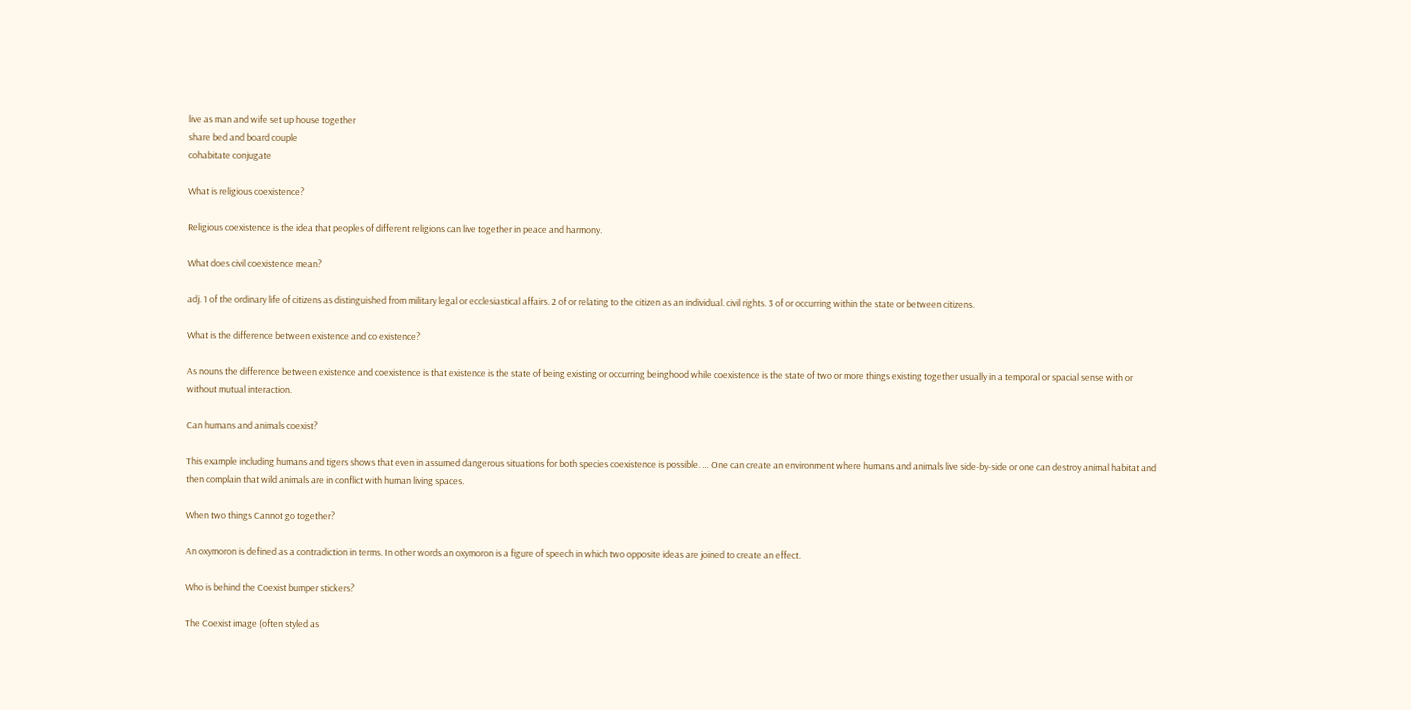live as man and wife set up house together
share bed and board couple
cohabitate conjugate

What is religious coexistence?

Religious coexistence is the idea that peoples of different religions can live together in peace and harmony.

What does civil coexistence mean?

adj. 1 of the ordinary life of citizens as distinguished from military legal or ecclesiastical affairs. 2 of or relating to the citizen as an individual. civil rights. 3 of or occurring within the state or between citizens.

What is the difference between existence and co existence?

As nouns the difference between existence and coexistence is that existence is the state of being existing or occurring beinghood while coexistence is the state of two or more things existing together usually in a temporal or spacial sense with or without mutual interaction.

Can humans and animals coexist?

This example including humans and tigers shows that even in assumed dangerous situations for both species coexistence is possible. … One can create an environment where humans and animals live side-by-side or one can destroy animal habitat and then complain that wild animals are in conflict with human living spaces.

When two things Cannot go together?

An oxymoron is defined as a contradiction in terms. In other words an oxymoron is a figure of speech in which two opposite ideas are joined to create an effect.

Who is behind the Coexist bumper stickers?

The Coexist image (often styled as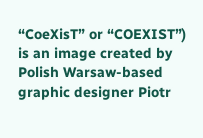“CoeXisT” or “COEXIST”) is an image created by Polish Warsaw-based graphic designer Piotr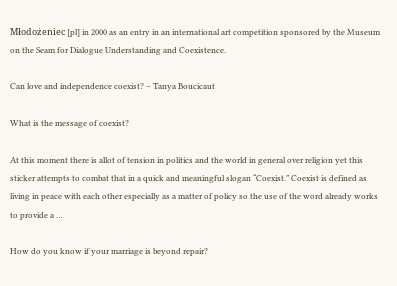Młodożeniec [pl] in 2000 as an entry in an international art competition sponsored by the Museum on the Seam for Dialogue Understanding and Coexistence.

Can love and independence coexist? – Tanya Boucicaut

What is the message of coexist?

At this moment there is allot of tension in politics and the world in general over religion yet this sticker attempts to combat that in a quick and meaningful slogan “Coexist.” Coexist is defined as living in peace with each other especially as a matter of policy so the use of the word already works to provide a …

How do you know if your marriage is beyond repair?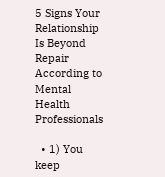5 Signs Your Relationship Is Beyond Repair According to Mental Health Professionals

  • 1) You keep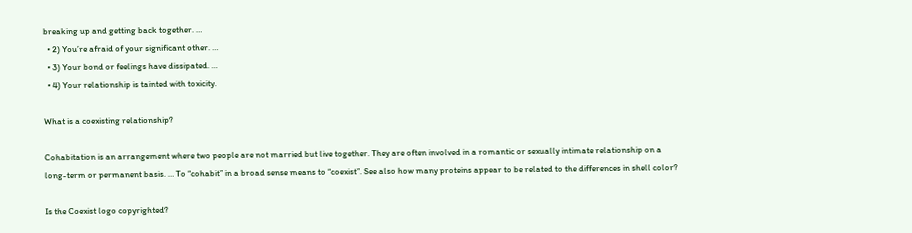breaking up and getting back together. …
  • 2) You’re afraid of your significant other. …
  • 3) Your bond or feelings have dissipated. …
  • 4) Your relationship is tainted with toxicity.

What is a coexisting relationship?

Cohabitation is an arrangement where two people are not married but live together. They are often involved in a romantic or sexually intimate relationship on a long-term or permanent basis. … To “cohabit” in a broad sense means to “coexist”. See also how many proteins appear to be related to the differences in shell color?

Is the Coexist logo copyrighted?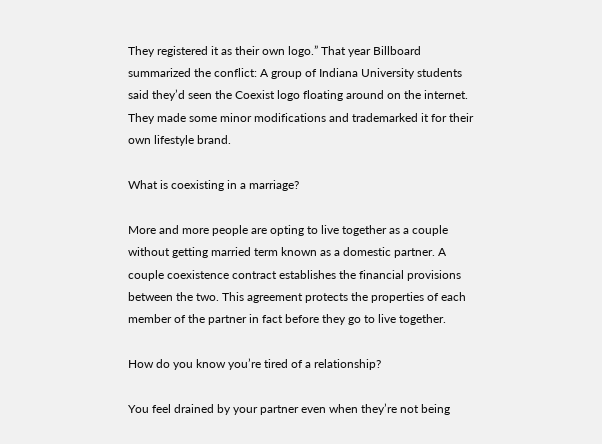They registered it as their own logo.” That year Billboard summarized the conflict: A group of Indiana University students said they’d seen the Coexist logo floating around on the internet. They made some minor modifications and trademarked it for their own lifestyle brand.

What is coexisting in a marriage?

More and more people are opting to live together as a couple without getting married term known as a domestic partner. A couple coexistence contract establishes the financial provisions between the two. This agreement protects the properties of each member of the partner in fact before they go to live together.

How do you know you’re tired of a relationship?

You feel drained by your partner even when they’re not being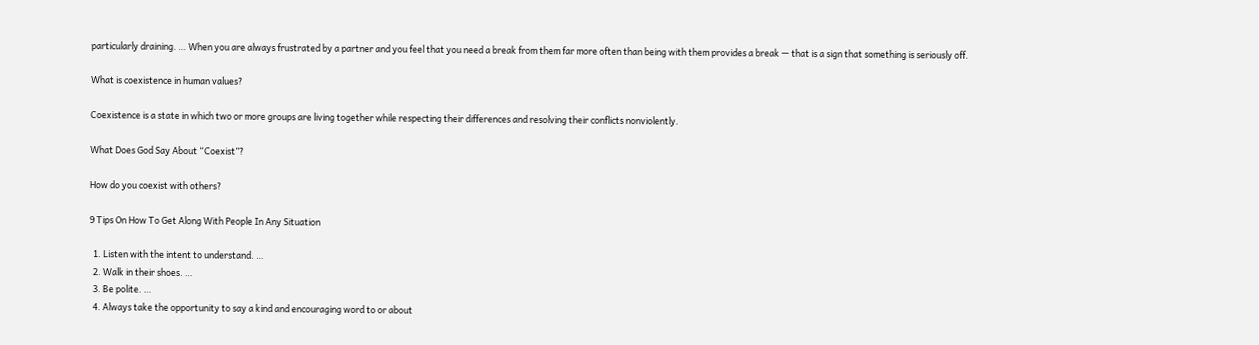particularly draining. … When you are always frustrated by a partner and you feel that you need a break from them far more often than being with them provides a break — that is a sign that something is seriously off.

What is coexistence in human values?

Coexistence is a state in which two or more groups are living together while respecting their differences and resolving their conflicts nonviolently.

What Does God Say About “Coexist”?

How do you coexist with others?

9 Tips On How To Get Along With People In Any Situation

  1. Listen with the intent to understand. …
  2. Walk in their shoes. …
  3. Be polite. …
  4. Always take the opportunity to say a kind and encouraging word to or about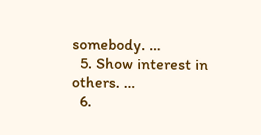somebody. …
  5. Show interest in others. …
  6.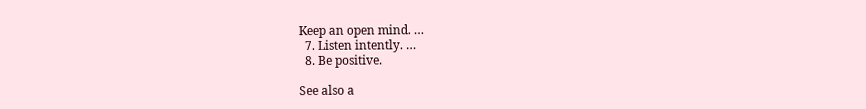Keep an open mind. …
  7. Listen intently. …
  8. Be positive.

See also a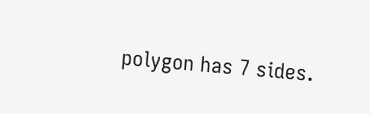polygon has 7 sides.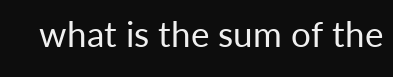what is the sum of the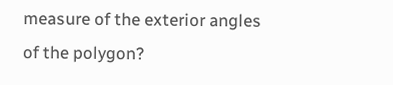measure of the exterior angles of the polygon?